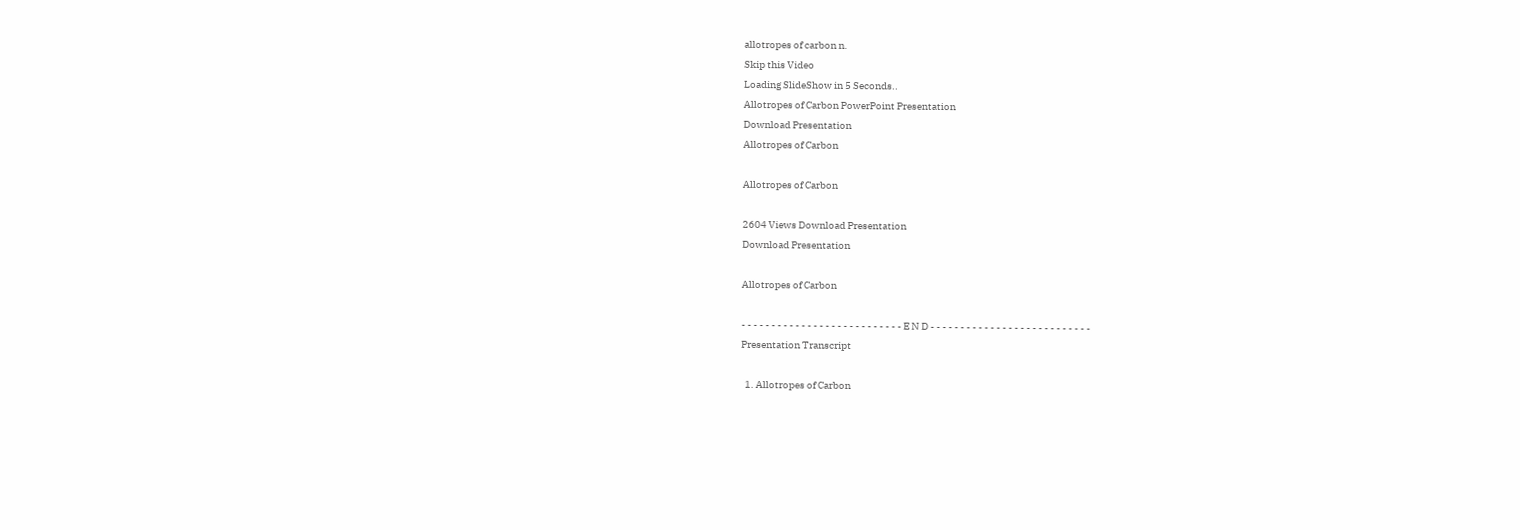allotropes of carbon n.
Skip this Video
Loading SlideShow in 5 Seconds..
Allotropes of Carbon PowerPoint Presentation
Download Presentation
Allotropes of Carbon

Allotropes of Carbon

2604 Views Download Presentation
Download Presentation

Allotropes of Carbon

- - - - - - - - - - - - - - - - - - - - - - - - - - - E N D - - - - - - - - - - - - - - - - - - - - - - - - - - -
Presentation Transcript

  1. Allotropes of Carbon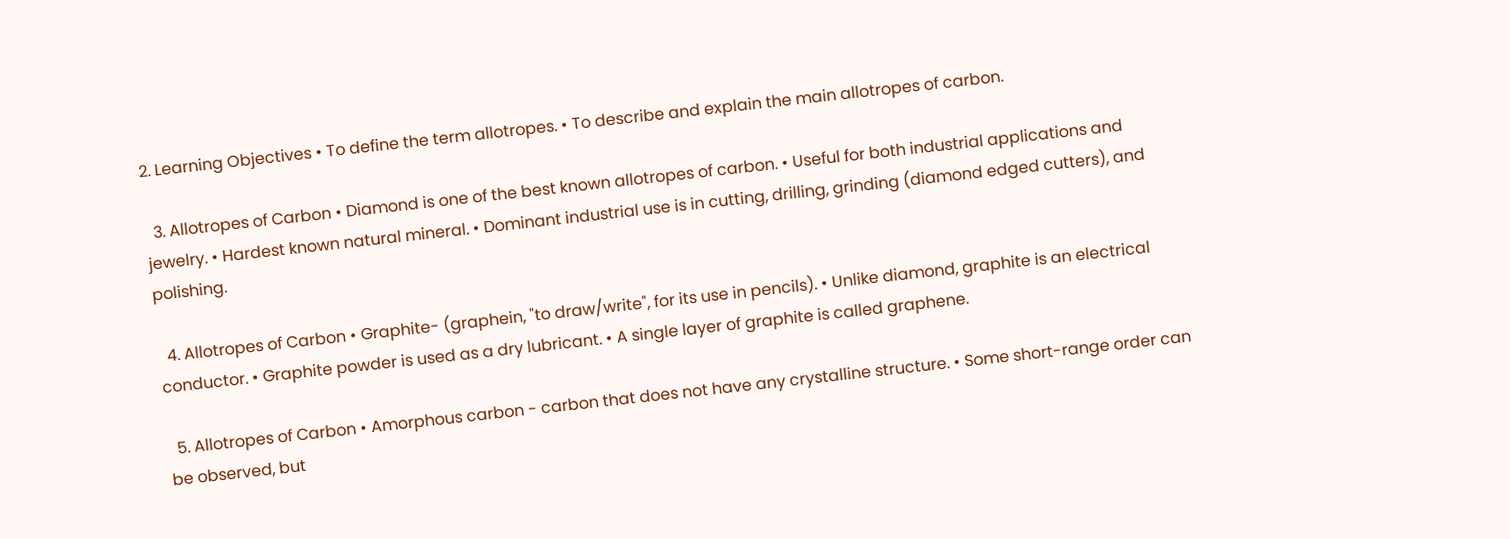2. Learning Objectives • To define the term allotropes. • To describe and explain the main allotropes of carbon.

  3. Allotropes of Carbon • Diamond is one of the best known allotropes of carbon. • Useful for both industrial applications and jewelry. • Hardest known natural mineral. • Dominant industrial use is in cutting, drilling, grinding (diamond edged cutters), and polishing.

  4. Allotropes of Carbon • Graphite- (graphein, "to draw/write", for its use in pencils). • Unlike diamond, graphite is an electrical conductor. • Graphite powder is used as a dry lubricant. • A single layer of graphite is called graphene.

  5. Allotropes of Carbon • Amorphous carbon - carbon that does not have any crystalline structure. • Some short-range order can be observed, but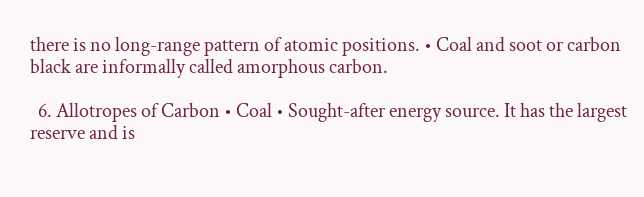there is no long-range pattern of atomic positions. • Coal and soot or carbon black are informally called amorphous carbon.

  6. Allotropes of Carbon • Coal • Sought-after energy source. It has the largest reserve and is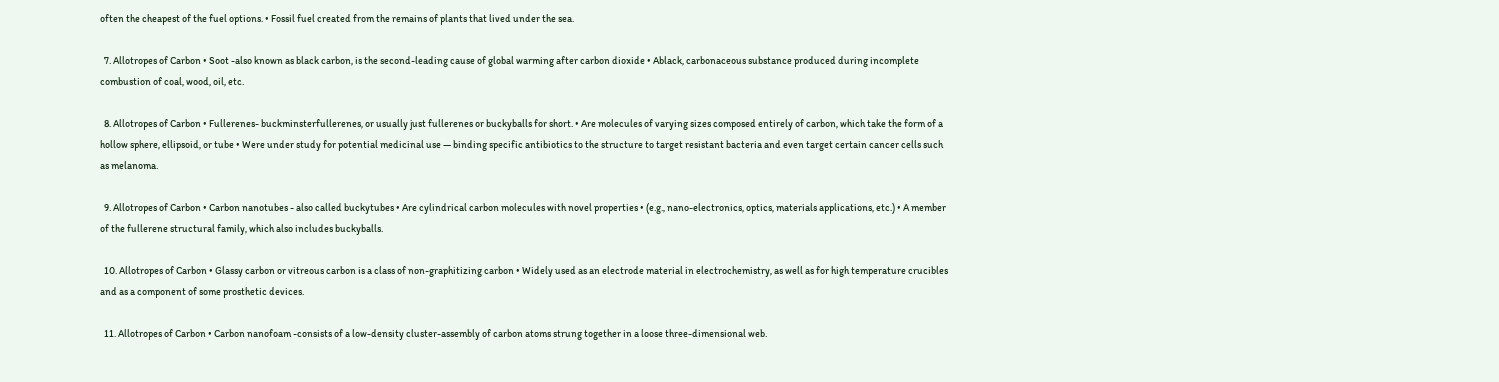often the cheapest of the fuel options. • Fossil fuel created from the remains of plants that lived under the sea.

  7. Allotropes of Carbon • Soot -also known as black carbon, is the second-leading cause of global warming after carbon dioxide • Ablack, carbonaceous substance produced during incomplete combustion of coal, wood, oil, etc.

  8. Allotropes of Carbon • Fullerenes- buckminsterfullerenes, or usually just fullerenes or buckyballs for short. • Are molecules of varying sizes composed entirely of carbon, which take the form of a hollow sphere, ellipsoid, or tube • Were under study for potential medicinal use — binding specific antibiotics to the structure to target resistant bacteria and even target certain cancer cells such as melanoma.

  9. Allotropes of Carbon • Carbon nanotubes - also called buckytubes • Are cylindrical carbon molecules with novel properties • (e.g., nano-electronics, optics, materials applications, etc.) • A member of the fullerene structural family, which also includes buckyballs.

  10. Allotropes of Carbon • Glassy carbon or vitreous carbon is a class of non-graphitizing carbon • Widely used as an electrode material in electrochemistry, as well as for high temperature crucibles and as a component of some prosthetic devices.

  11. Allotropes of Carbon • Carbon nanofoam -consists of a low-density cluster-assembly of carbon atoms strung together in a loose three-dimensional web.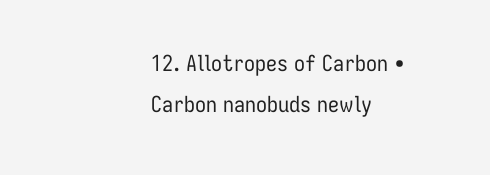12. Allotropes of Carbon • Carbon nanobuds newly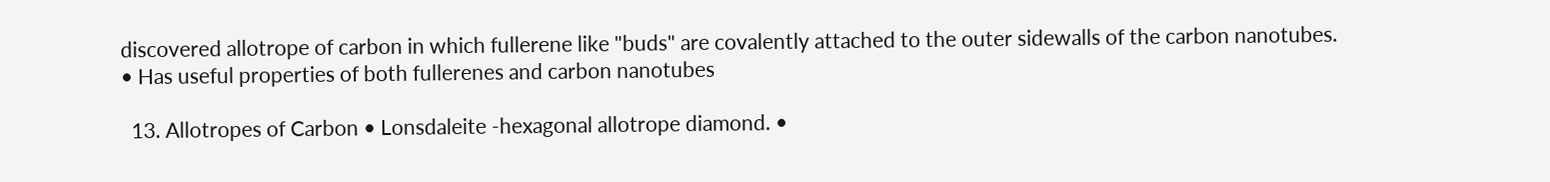discovered allotrope of carbon in which fullerene like "buds" are covalently attached to the outer sidewalls of the carbon nanotubes. • Has useful properties of both fullerenes and carbon nanotubes

  13. Allotropes of Carbon • Lonsdaleite -hexagonal allotrope diamond. •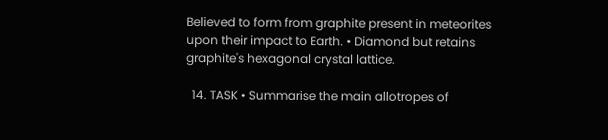Believed to form from graphite present in meteorites upon their impact to Earth. • Diamond but retains graphite's hexagonal crystal lattice.

  14. TASK • Summarise the main allotropes of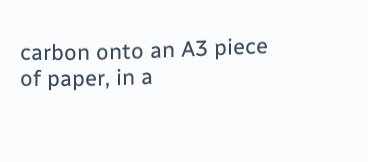carbon onto an A3 piece of paper, in a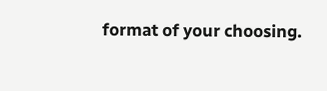format of your choosing.